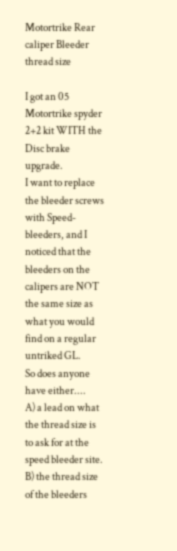Motortrike Rear caliper Bleeder thread size

I got an 05 Motortrike spyder 2+2 kit WITH the Disc brake upgrade.
I want to replace the bleeder screws with Speed-bleeders, and I noticed that the bleeders on the calipers are NOT the same size as what you would find on a regular untriked GL.
So does anyone have either....
A) a lead on what the thread size is to ask for at the speed bleeder site.
B) the thread size of the bleeders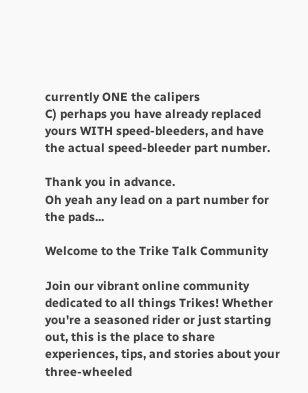currently ONE the calipers
C) perhaps you have already replaced yours WITH speed-bleeders, and have the actual speed-bleeder part number.

Thank you in advance.
Oh yeah any lead on a part number for the pads...

Welcome to the Trike Talk Community

Join our vibrant online community dedicated to all things Trikes! Whether you're a seasoned rider or just starting out, this is the place to share experiences, tips, and stories about your three-wheeled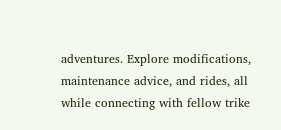adventures. Explore modifications, maintenance advice, and rides, all while connecting with fellow trike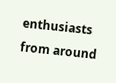enthusiasts from around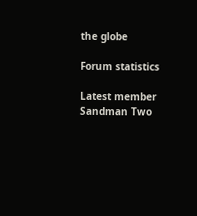the globe

Forum statistics

Latest member
Sandman Two